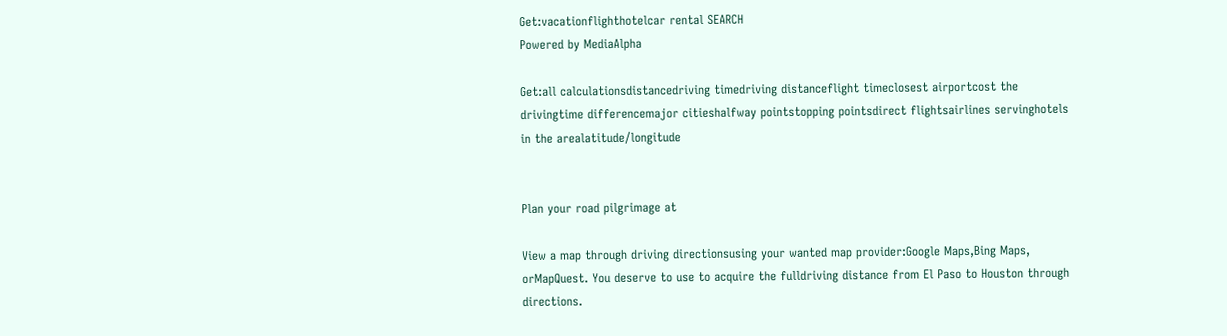Get:vacationflighthotelcar rental SEARCH
Powered by MediaAlpha

Get:all calculationsdistancedriving timedriving distanceflight timeclosest airportcost the drivingtime differencemajor citieshalfway pointstopping pointsdirect flightsairlines servinghotels in the arealatitude/longitude


Plan your road pilgrimage at

View a map through driving directionsusing your wanted map provider:Google Maps,Bing Maps, orMapQuest. You deserve to use to acquire the fulldriving distance from El Paso to Houston through directions.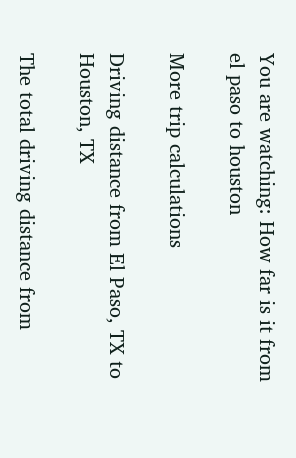You are watching: How far is it from el paso to houston

More trip calculations

Driving distance from El Paso, TX to Houston, TX

The total driving distance from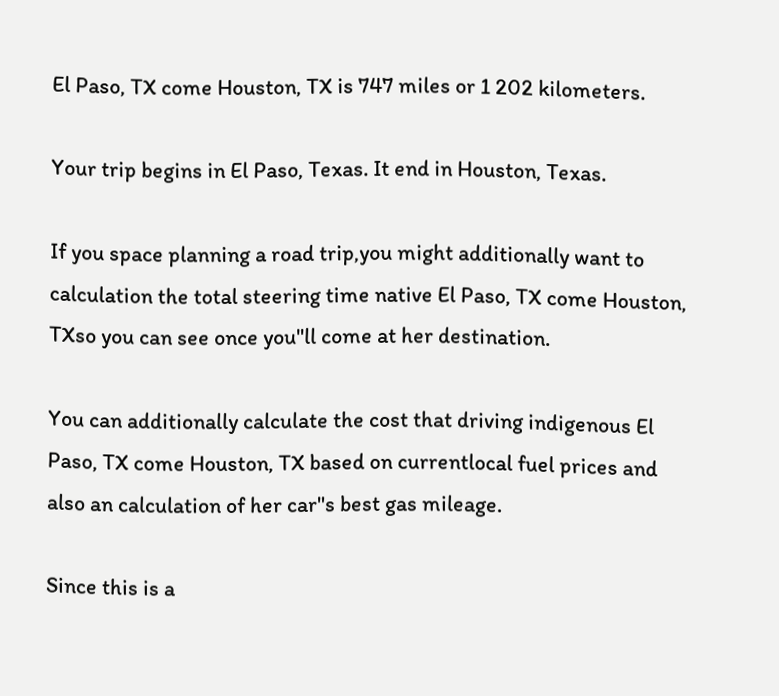El Paso, TX come Houston, TX is 747 miles or 1 202 kilometers.

Your trip begins in El Paso, Texas. It end in Houston, Texas.

If you space planning a road trip,you might additionally want to calculation the total steering time native El Paso, TX come Houston, TXso you can see once you"ll come at her destination.

You can additionally calculate the cost that driving indigenous El Paso, TX come Houston, TX based on currentlocal fuel prices and also an calculation of her car"s best gas mileage.

Since this is a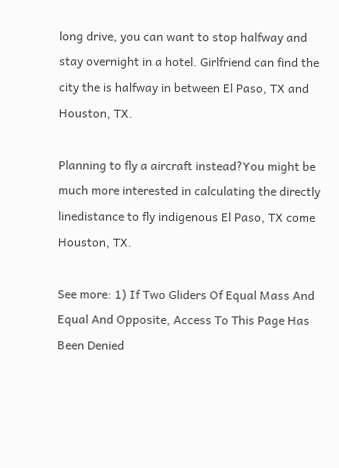long drive, you can want to stop halfway and stay overnight in a hotel. Girlfriend can find the city the is halfway in between El Paso, TX and Houston, TX.

Planning to fly a aircraft instead?You might be much more interested in calculating the directly linedistance to fly indigenous El Paso, TX come Houston, TX.

See more: 1) If Two Gliders Of Equal Mass And Equal And Opposite, Access To This Page Has Been Denied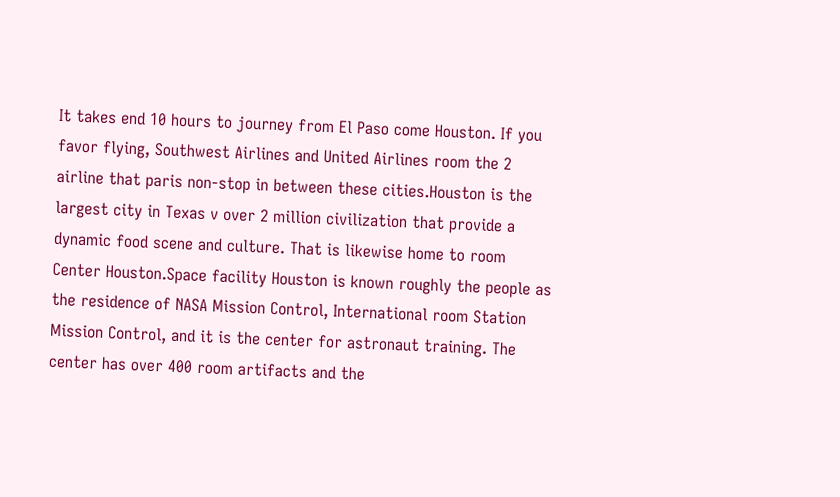It takes end 10 hours to journey from El Paso come Houston. If you favor flying, Southwest Airlines and United Airlines room the 2 airline that paris non-stop in between these cities.Houston is the largest city in Texas v over 2 million civilization that provide a dynamic food scene and culture. That is likewise home to room Center Houston.Space facility Houston is known roughly the people as the residence of NASA Mission Control, International room Station Mission Control, and it is the center for astronaut training. The center has over 400 room artifacts and the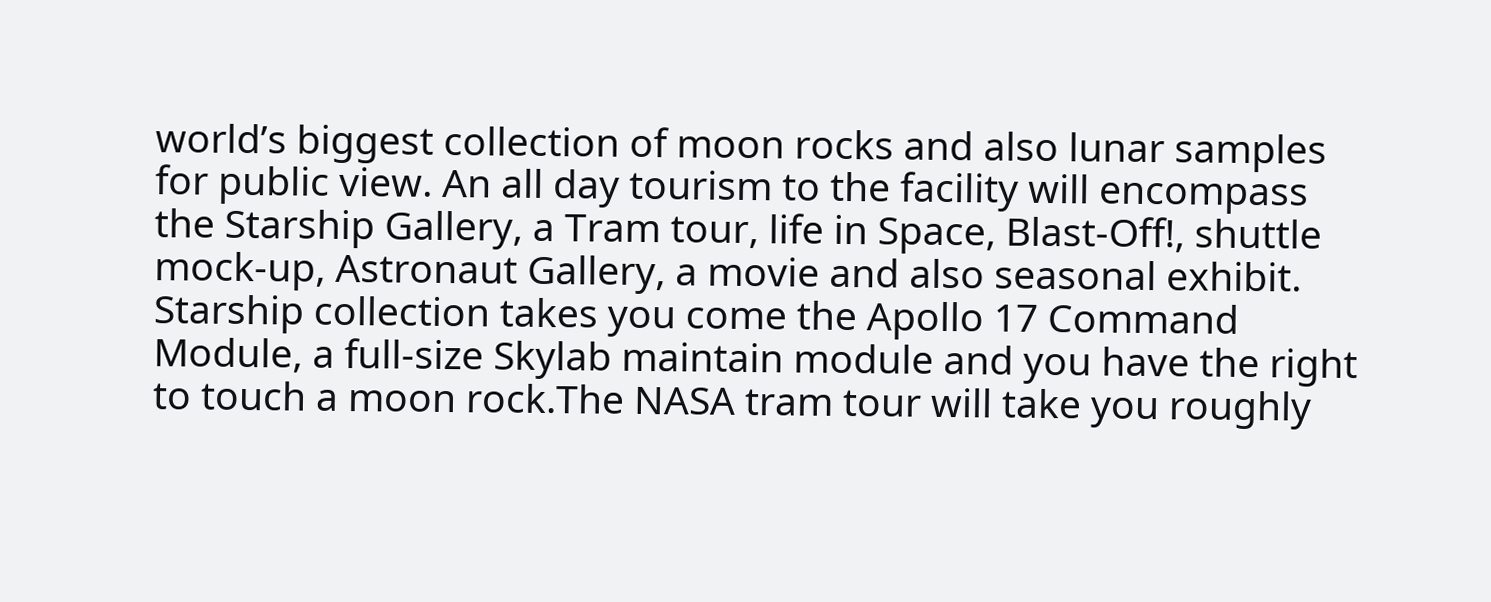world’s biggest collection of moon rocks and also lunar samples for public view. An all day tourism to the facility will encompass the Starship Gallery, a Tram tour, life in Space, Blast-Off!, shuttle mock-up, Astronaut Gallery, a movie and also seasonal exhibit. Starship collection takes you come the Apollo 17 Command Module, a full-size Skylab maintain module and you have the right to touch a moon rock.The NASA tram tour will take you roughly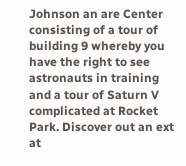Johnson an are Center consisting of a tour of building 9 whereby you have the right to see astronauts in training and a tour of Saturn V complicated at Rocket Park. Discover out an ext at